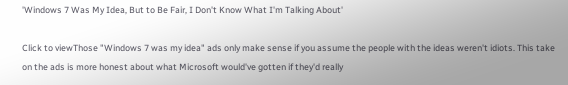'Windows 7 Was My Idea, But to Be Fair, I Don't Know What I'm Talking About'

Click to viewThose "Windows 7 was my idea" ads only make sense if you assume the people with the ideas weren't idiots. This take on the ads is more honest about what Microsoft would've gotten if they'd really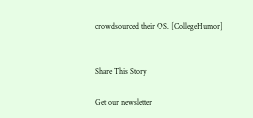crowdsourced their OS. [CollegeHumor]


Share This Story

Get our newsletter